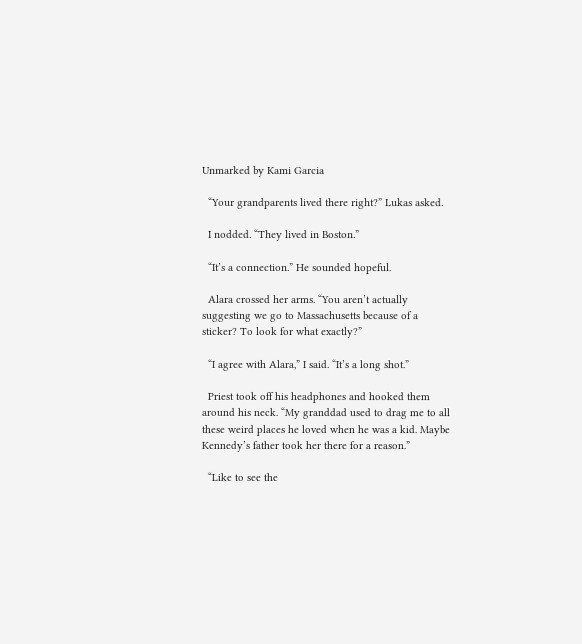Unmarked by Kami Garcia

  “Your grandparents lived there right?” Lukas asked.

  I nodded. “They lived in Boston.”

  “It’s a connection.” He sounded hopeful.

  Alara crossed her arms. “You aren’t actually suggesting we go to Massachusetts because of a sticker? To look for what exactly?”

  “I agree with Alara,” I said. “It’s a long shot.”

  Priest took off his headphones and hooked them around his neck. “My granddad used to drag me to all these weird places he loved when he was a kid. Maybe Kennedy’s father took her there for a reason.”

  “Like to see the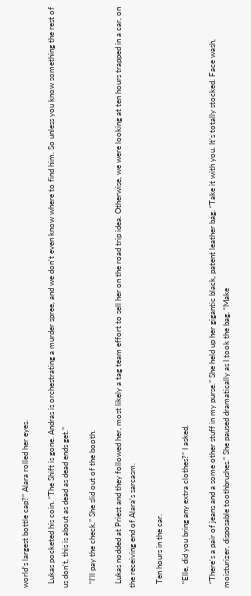world’s largest bottle cap?” Alara rolled her eyes.

  Lukas pocketed his coin. “The Shift is gone. Andras is orchestrating a murder spree, and we don’t even know where to find him. So unless you know something the rest of us don’t, this is about as dead as dead ends get.”

  “I’ll pay the check.” She slid out of the booth.

  Lukas nodded at Priest and they followed her, most likely a tag team effort to sell her on the road trip idea. Otherwise, we were looking at ten hours trapped in a car, on the receiving end of Alara’s sarcasm.

  Ten hours in the car.

  “Elle, did you bring any extra clothes?” I asked.

  “There’s a pair of jeans and a some other stuff in my purse.” She held up her gigantic black, patent leather bag. “Take it with you. It’s totally stocked. Face wash, moisturizer, disposable toothbrushes.” She paused dramatically as I took the bag. “Make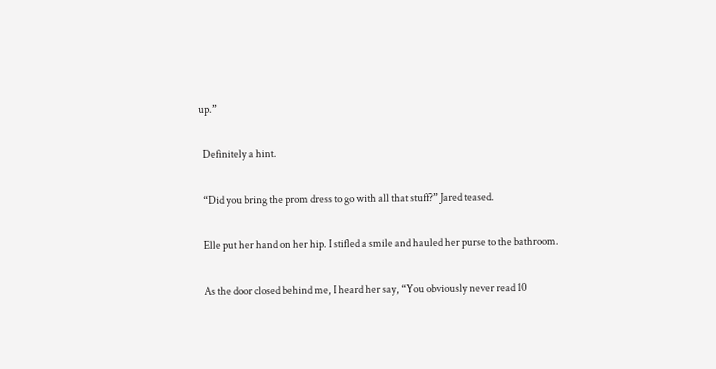up.”

  Definitely a hint.

  “Did you bring the prom dress to go with all that stuff?” Jared teased.

  Elle put her hand on her hip. I stifled a smile and hauled her purse to the bathroom.

  As the door closed behind me, I heard her say, “You obviously never read 10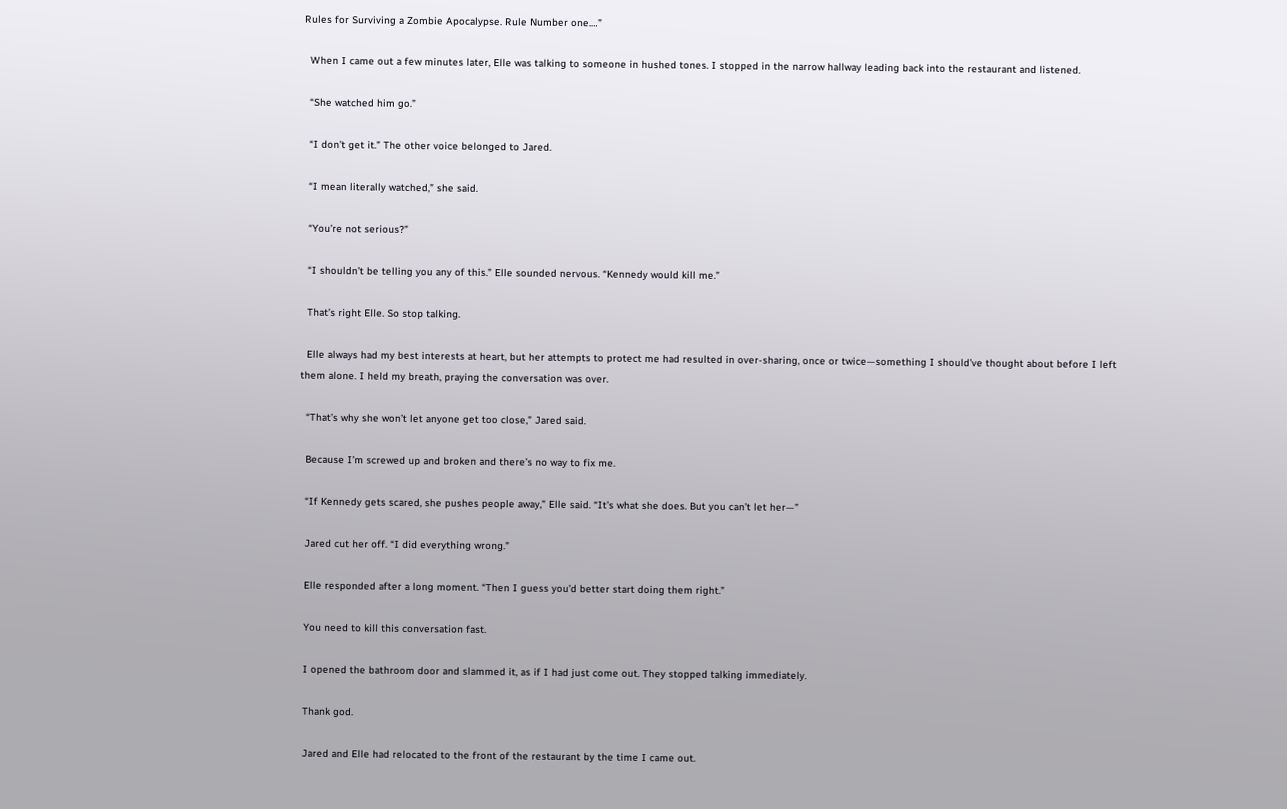Rules for Surviving a Zombie Apocalypse. Rule Number one.…”

  When I came out a few minutes later, Elle was talking to someone in hushed tones. I stopped in the narrow hallway leading back into the restaurant and listened.

  “She watched him go.”

  “I don’t get it.” The other voice belonged to Jared.

  “I mean literally watched,” she said.

  “You’re not serious?”

  “I shouldn’t be telling you any of this.” Elle sounded nervous. “Kennedy would kill me.”

  That’s right Elle. So stop talking.

  Elle always had my best interests at heart, but her attempts to protect me had resulted in over-sharing, once or twice—something I should’ve thought about before I left them alone. I held my breath, praying the conversation was over.

  “That’s why she won’t let anyone get too close,” Jared said.

  Because I’m screwed up and broken and there’s no way to fix me.

  “If Kennedy gets scared, she pushes people away,” Elle said. “It’s what she does. But you can’t let her—”

  Jared cut her off. “I did everything wrong.”

  Elle responded after a long moment. “Then I guess you’d better start doing them right.”

  You need to kill this conversation fast.

  I opened the bathroom door and slammed it, as if I had just come out. They stopped talking immediately.

  Thank god.

  Jared and Elle had relocated to the front of the restaurant by the time I came out.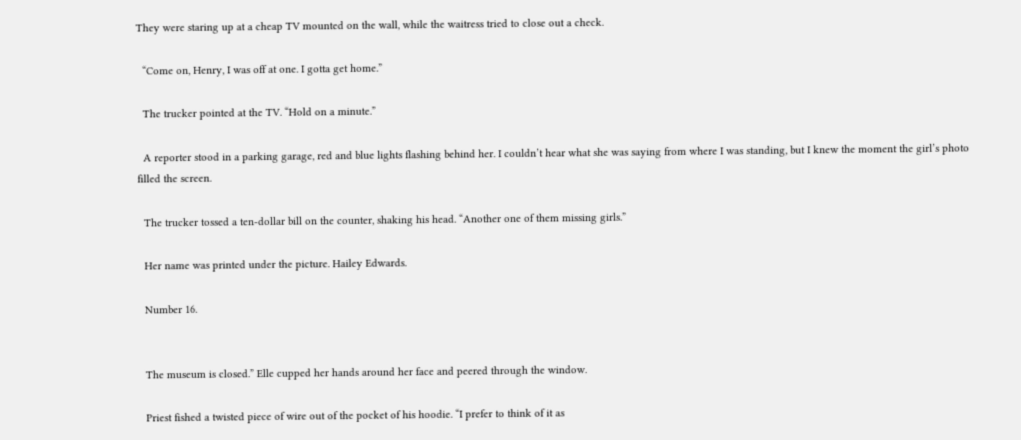They were staring up at a cheap TV mounted on the wall, while the waitress tried to close out a check.

  “Come on, Henry, I was off at one. I gotta get home.”

  The trucker pointed at the TV. “Hold on a minute.”

  A reporter stood in a parking garage, red and blue lights flashing behind her. I couldn’t hear what she was saying from where I was standing, but I knew the moment the girl’s photo filled the screen.

  The trucker tossed a ten-dollar bill on the counter, shaking his head. “Another one of them missing girls.”

  Her name was printed under the picture. Hailey Edwards.

  Number 16.


  The museum is closed.” Elle cupped her hands around her face and peered through the window.

  Priest fished a twisted piece of wire out of the pocket of his hoodie. “I prefer to think of it as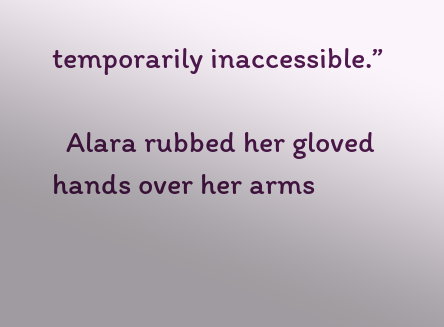temporarily inaccessible.”

  Alara rubbed her gloved hands over her arms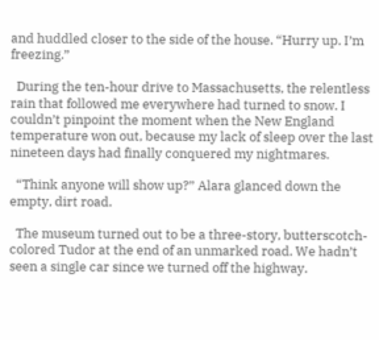and huddled closer to the side of the house. “Hurry up. I’m freezing.”

  During the ten-hour drive to Massachusetts, the relentless rain that followed me everywhere had turned to snow. I couldn’t pinpoint the moment when the New England temperature won out, because my lack of sleep over the last nineteen days had finally conquered my nightmares.

  “Think anyone will show up?” Alara glanced down the empty, dirt road.

  The museum turned out to be a three-story, butterscotch-colored Tudor at the end of an unmarked road. We hadn’t seen a single car since we turned off the highway.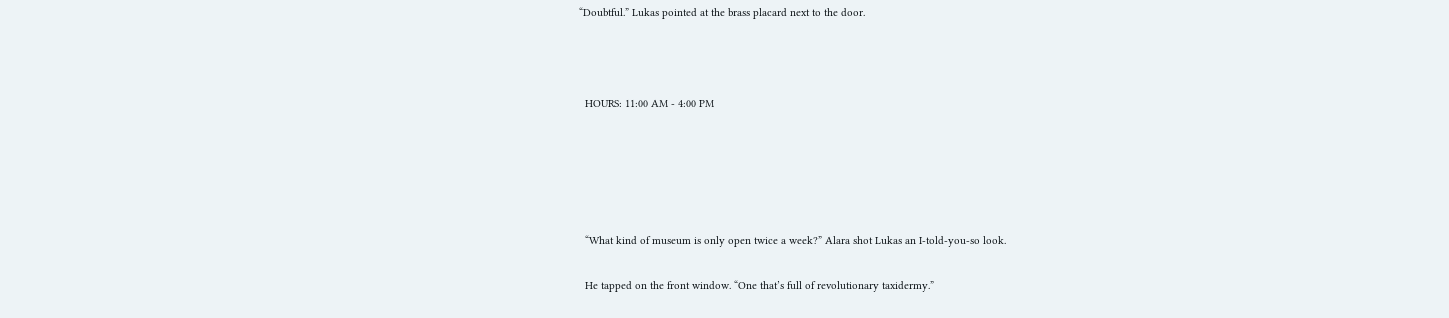“Doubtful.” Lukas pointed at the brass placard next to the door.



  HOURS: 11:00 AM - 4:00 PM





  “What kind of museum is only open twice a week?” Alara shot Lukas an I-told-you-so look.

  He tapped on the front window. “One that’s full of revolutionary taxidermy.”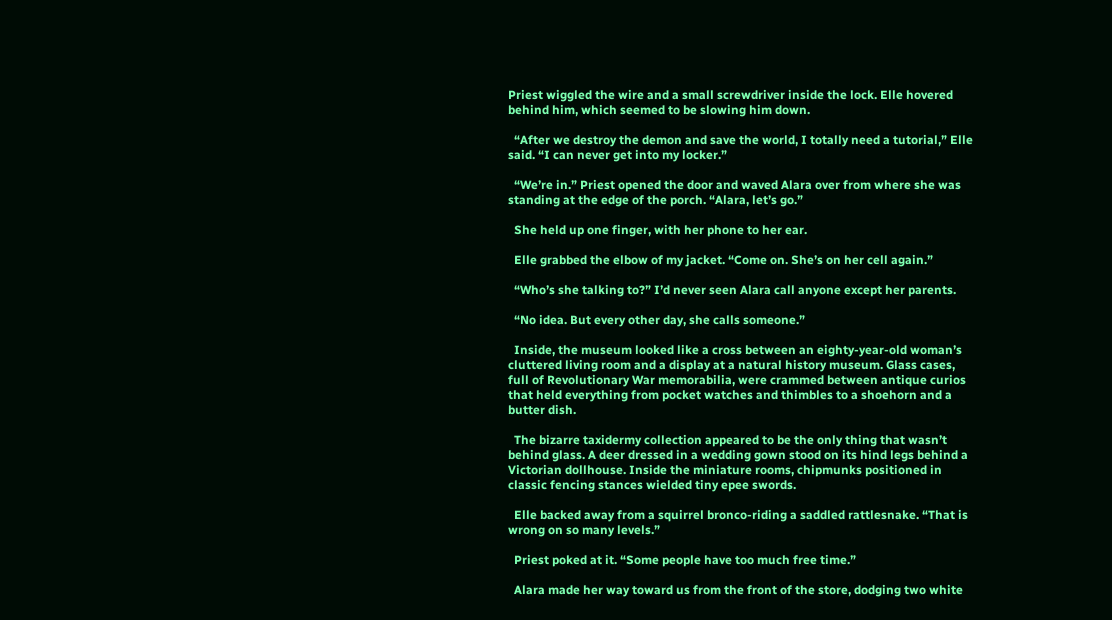Priest wiggled the wire and a small screwdriver inside the lock. Elle hovered behind him, which seemed to be slowing him down.

  “After we destroy the demon and save the world, I totally need a tutorial,” Elle said. “I can never get into my locker.”

  “We’re in.” Priest opened the door and waved Alara over from where she was standing at the edge of the porch. “Alara, let’s go.”

  She held up one finger, with her phone to her ear.

  Elle grabbed the elbow of my jacket. “Come on. She’s on her cell again.”

  “Who’s she talking to?” I’d never seen Alara call anyone except her parents.

  “No idea. But every other day, she calls someone.”

  Inside, the museum looked like a cross between an eighty-year-old woman’s cluttered living room and a display at a natural history museum. Glass cases, full of Revolutionary War memorabilia, were crammed between antique curios that held everything from pocket watches and thimbles to a shoehorn and a butter dish.

  The bizarre taxidermy collection appeared to be the only thing that wasn’t behind glass. A deer dressed in a wedding gown stood on its hind legs behind a Victorian dollhouse. Inside the miniature rooms, chipmunks positioned in classic fencing stances wielded tiny epee swords.

  Elle backed away from a squirrel bronco-riding a saddled rattlesnake. “That is wrong on so many levels.”

  Priest poked at it. “Some people have too much free time.”

  Alara made her way toward us from the front of the store, dodging two white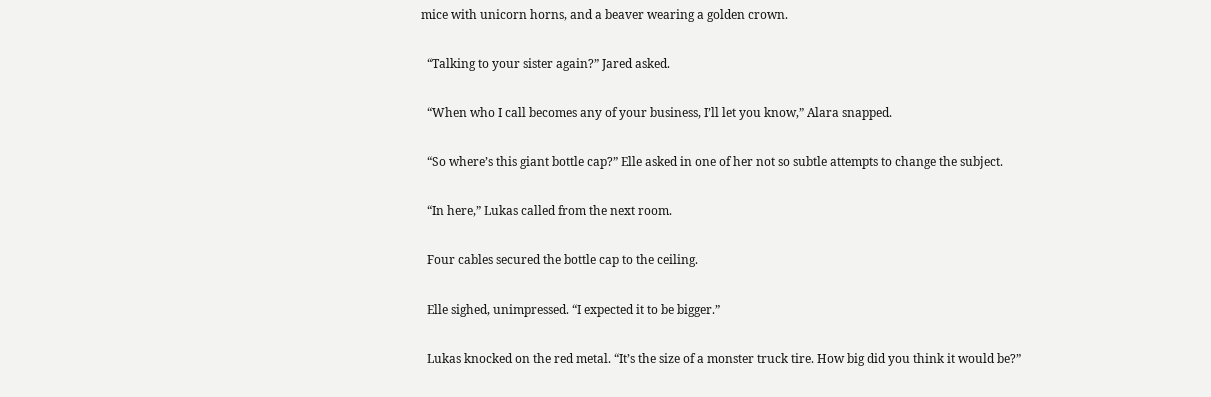mice with unicorn horns, and a beaver wearing a golden crown.

  “Talking to your sister again?” Jared asked.

  “When who I call becomes any of your business, I’ll let you know,” Alara snapped.

  “So where’s this giant bottle cap?” Elle asked in one of her not so subtle attempts to change the subject.

  “In here,” Lukas called from the next room.

  Four cables secured the bottle cap to the ceiling.

  Elle sighed, unimpressed. “I expected it to be bigger.”

  Lukas knocked on the red metal. “It’s the size of a monster truck tire. How big did you think it would be?”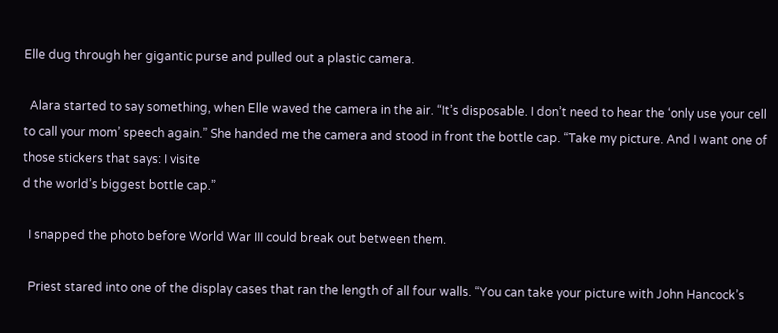Elle dug through her gigantic purse and pulled out a plastic camera.

  Alara started to say something, when Elle waved the camera in the air. “It’s disposable. I don’t need to hear the ‘only use your cell to call your mom’ speech again.” She handed me the camera and stood in front the bottle cap. “Take my picture. And I want one of those stickers that says: I visite
d the world’s biggest bottle cap.”

  I snapped the photo before World War III could break out between them.

  Priest stared into one of the display cases that ran the length of all four walls. “You can take your picture with John Hancock’s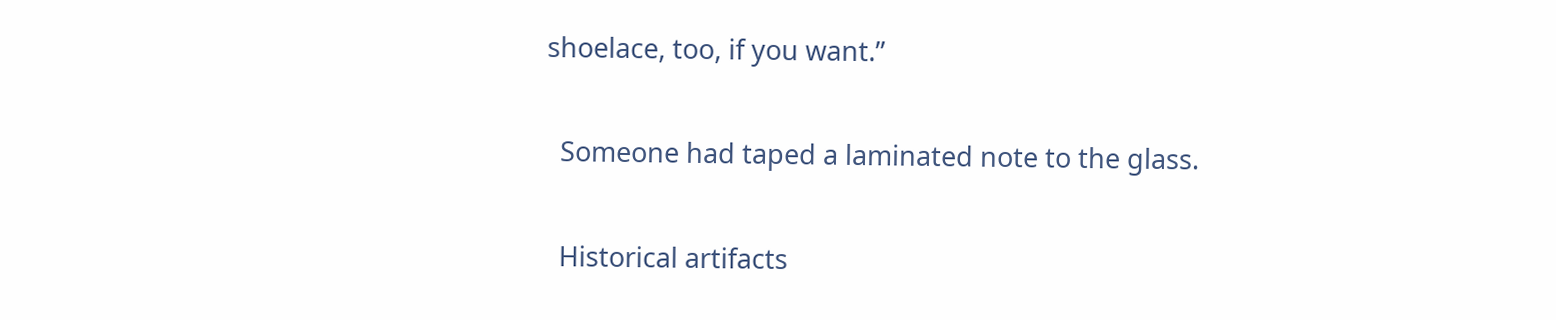shoelace, too, if you want.”

  Someone had taped a laminated note to the glass.

  Historical artifacts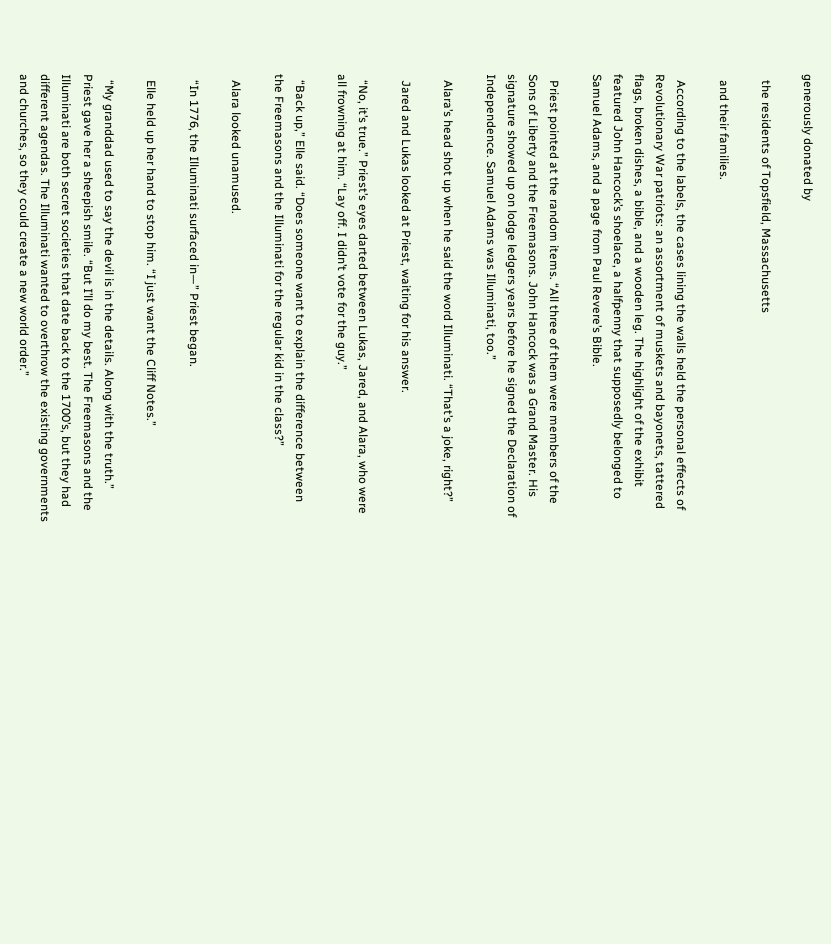generously donated by

  the residents of Topsfield, Massachusetts

  and their families.

  According to the labels, the cases lining the walls held the personal effects of Revolutionary War patriots: an assortment of muskets and bayonets, tattered flags, broken dishes, a bible, and a wooden leg. The highlight of the exhibit featured John Hancock’s shoelace, a halfpenny that supposedly belonged to Samuel Adams, and a page from Paul Revere’s Bible.

  Priest pointed at the random items. “All three of them were members of the Sons of Liberty and the Freemasons. John Hancock was a Grand Master. His signature showed up on lodge ledgers years before he signed the Declaration of Independence. Samuel Adams was Illuminati, too.”

  Alara’s head shot up when he said the word Illuminati. “That’s a joke, right?”

  Jared and Lukas looked at Priest, waiting for his answer.

  “No, it’s true.” Priest’s eyes darted between Lukas, Jared, and Alara, who were all frowning at him. “Lay off. I didn’t vote for the guy.”

  “Back up,” Elle said. “Does someone want to explain the difference between the Freemasons and the Illuminati for the regular kid in the class?”

  Alara looked unamused.

  “In 1776, the Illuminati surfaced in—” Priest began.

  Elle held up her hand to stop him. “I just want the Cliff Notes.”

  “My granddad used to say the devil is in the details. Along with the truth.” Priest gave her a sheepish smile. “But I’ll do my best. The Freemasons and the Illuminati are both secret societies that date back to the 1700’s, but they had different agendas. The Illuminati wanted to overthrow the existing governments and churches, so they could create a new world order.”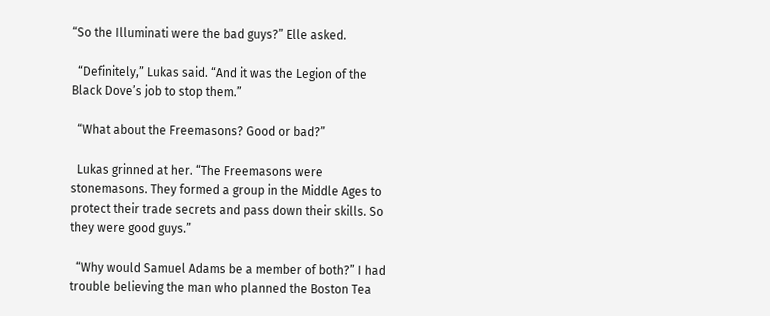“So the Illuminati were the bad guys?” Elle asked.

  “Definitely,” Lukas said. “And it was the Legion of the Black Dove’s job to stop them.”

  “What about the Freemasons? Good or bad?”

  Lukas grinned at her. “The Freemasons were stonemasons. They formed a group in the Middle Ages to protect their trade secrets and pass down their skills. So they were good guys.”

  “Why would Samuel Adams be a member of both?” I had trouble believing the man who planned the Boston Tea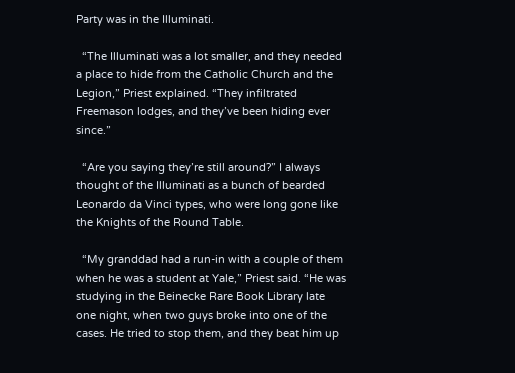Party was in the Illuminati.

  “The Illuminati was a lot smaller, and they needed a place to hide from the Catholic Church and the Legion,” Priest explained. “They infiltrated Freemason lodges, and they’ve been hiding ever since.”

  “Are you saying they’re still around?” I always thought of the Illuminati as a bunch of bearded Leonardo da Vinci types, who were long gone like the Knights of the Round Table.

  “My granddad had a run-in with a couple of them when he was a student at Yale,” Priest said. “He was studying in the Beinecke Rare Book Library late one night, when two guys broke into one of the cases. He tried to stop them, and they beat him up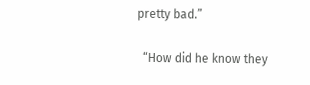pretty bad.”

  “How did he know they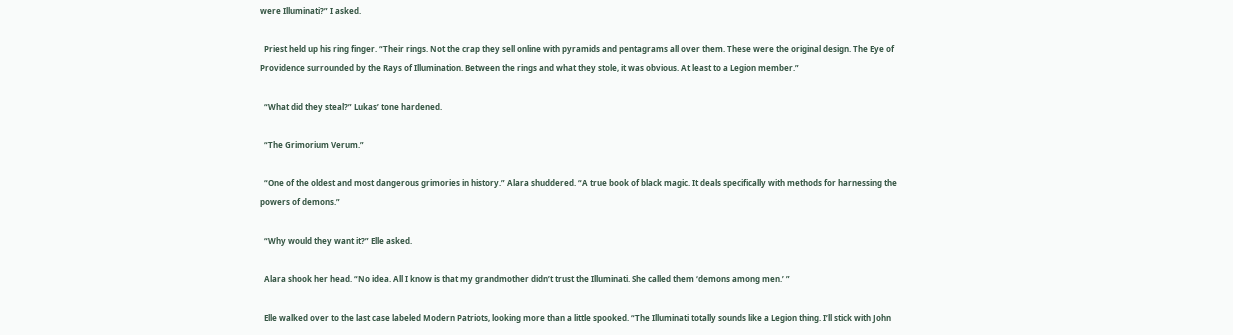were Illuminati?” I asked.

  Priest held up his ring finger. “Their rings. Not the crap they sell online with pyramids and pentagrams all over them. These were the original design. The Eye of Providence surrounded by the Rays of Illumination. Between the rings and what they stole, it was obvious. At least to a Legion member.”

  “What did they steal?” Lukas’ tone hardened.

  “The Grimorium Verum.”

  “One of the oldest and most dangerous grimories in history.” Alara shuddered. “A true book of black magic. It deals specifically with methods for harnessing the powers of demons.”

  “Why would they want it?” Elle asked.

  Alara shook her head. “No idea. All I know is that my grandmother didn’t trust the Illuminati. She called them ‘demons among men.’ ”

  Elle walked over to the last case labeled Modern Patriots, looking more than a little spooked. “The Illuminati totally sounds like a Legion thing. I’ll stick with John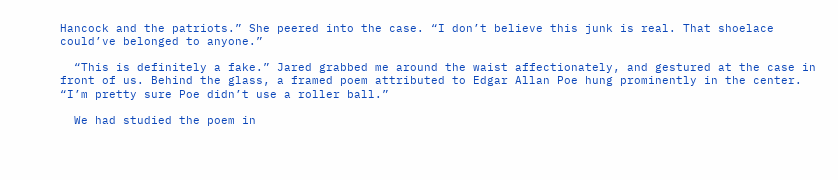Hancock and the patriots.” She peered into the case. “I don’t believe this junk is real. That shoelace could’ve belonged to anyone.”

  “This is definitely a fake.” Jared grabbed me around the waist affectionately, and gestured at the case in front of us. Behind the glass, a framed poem attributed to Edgar Allan Poe hung prominently in the center. “I’m pretty sure Poe didn’t use a roller ball.”

  We had studied the poem in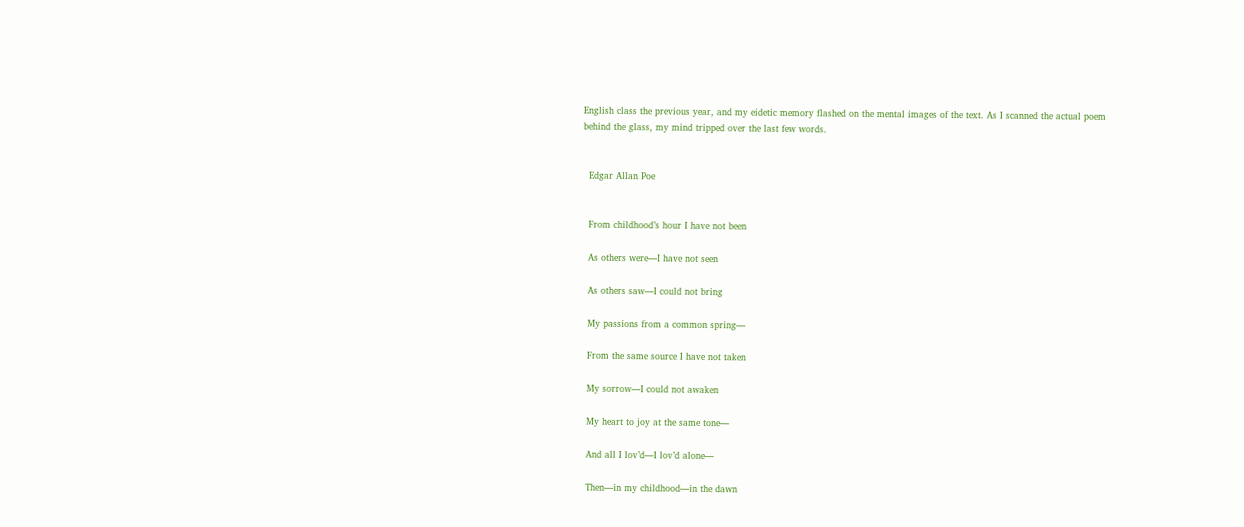English class the previous year, and my eidetic memory flashed on the mental images of the text. As I scanned the actual poem behind the glass, my mind tripped over the last few words.


  Edgar Allan Poe


  From childhood’s hour I have not been

  As others were—I have not seen

  As others saw—I could not bring

  My passions from a common spring—

  From the same source I have not taken

  My sorrow—I could not awaken

  My heart to joy at the same tone—

  And all I lov’d—I lov’d alone—

  Then—in my childhood—in the dawn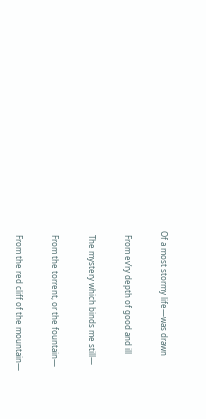Of a most stormy life—was drawn

  From ev’ry depth of good and ill

  The mystery which binds me still—

  From the torrent, or the fountain—

  From the red cliff of the mountain—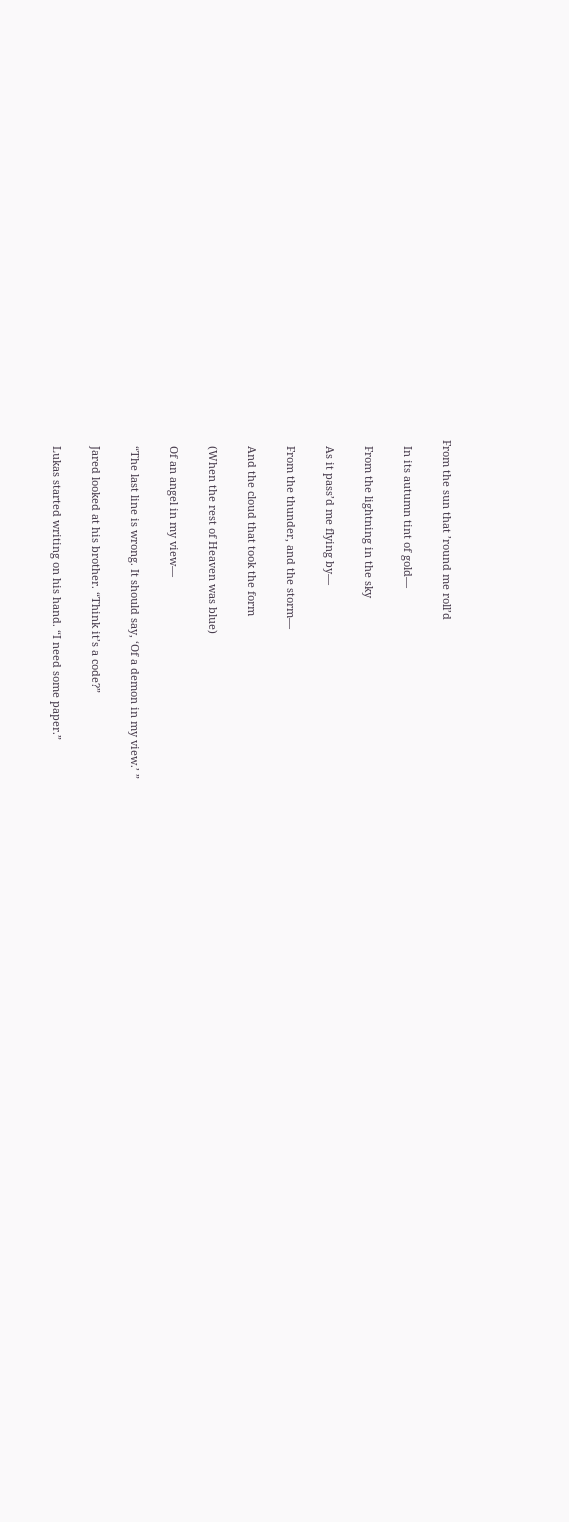From the sun that ’round me roll’d

  In its autumn tint of gold—

  From the lightning in the sky

  As it pass’d me flying by—

  From the thunder, and the storm—

  And the cloud that took the form

  (When the rest of Heaven was blue)

  Of an angel in my view—

  “The last line is wrong. It should say, ‘Of a demon in my view.’ ”

  Jared looked at his brother. “Think it’s a code?”

  Lukas started writing on his hand. “I need some paper.”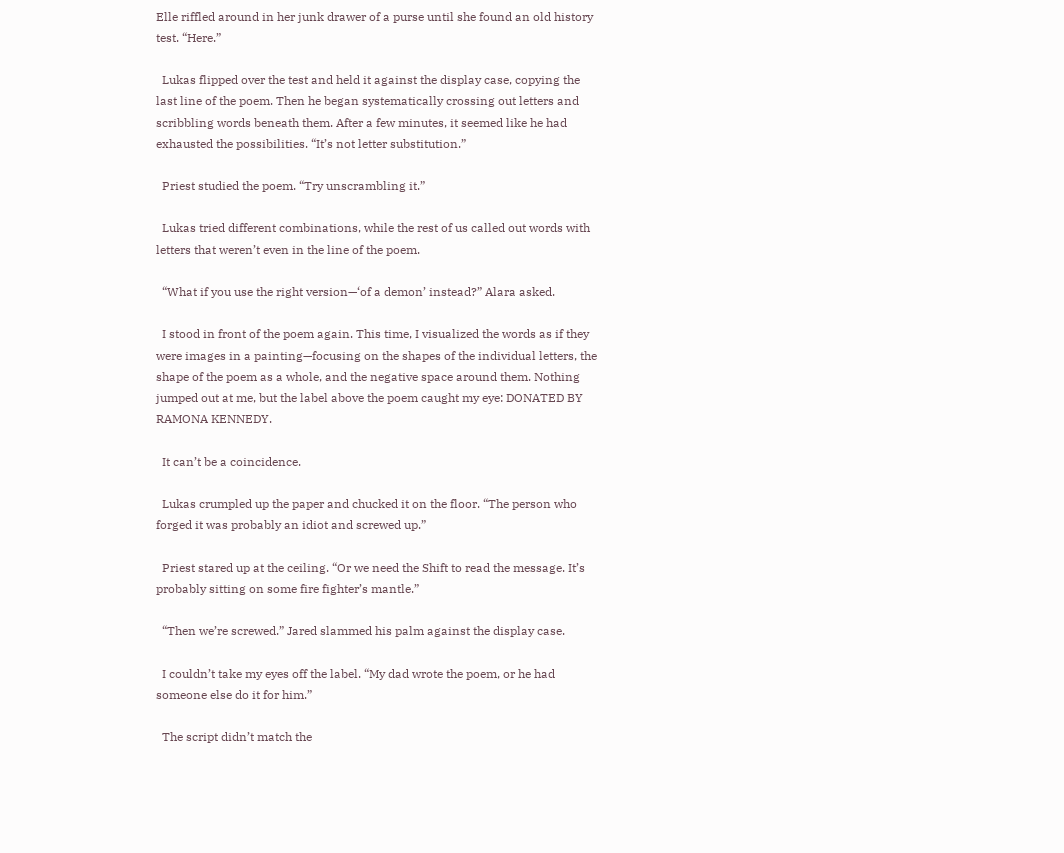Elle riffled around in her junk drawer of a purse until she found an old history test. “Here.”

  Lukas flipped over the test and held it against the display case, copying the last line of the poem. Then he began systematically crossing out letters and scribbling words beneath them. After a few minutes, it seemed like he had exhausted the possibilities. “It’s not letter substitution.”

  Priest studied the poem. “Try unscrambling it.”

  Lukas tried different combinations, while the rest of us called out words with letters that weren’t even in the line of the poem.

  “What if you use the right version—‘of a demon’ instead?” Alara asked.

  I stood in front of the poem again. This time, I visualized the words as if they were images in a painting—focusing on the shapes of the individual letters, the shape of the poem as a whole, and the negative space around them. Nothing jumped out at me, but the label above the poem caught my eye: DONATED BY RAMONA KENNEDY.

  It can’t be a coincidence.

  Lukas crumpled up the paper and chucked it on the floor. “The person who forged it was probably an idiot and screwed up.”

  Priest stared up at the ceiling. “Or we need the Shift to read the message. It’s probably sitting on some fire fighter’s mantle.”

  “Then we’re screwed.” Jared slammed his palm against the display case.

  I couldn’t take my eyes off the label. “My dad wrote the poem, or he had someone else do it for him.”

  The script didn’t match the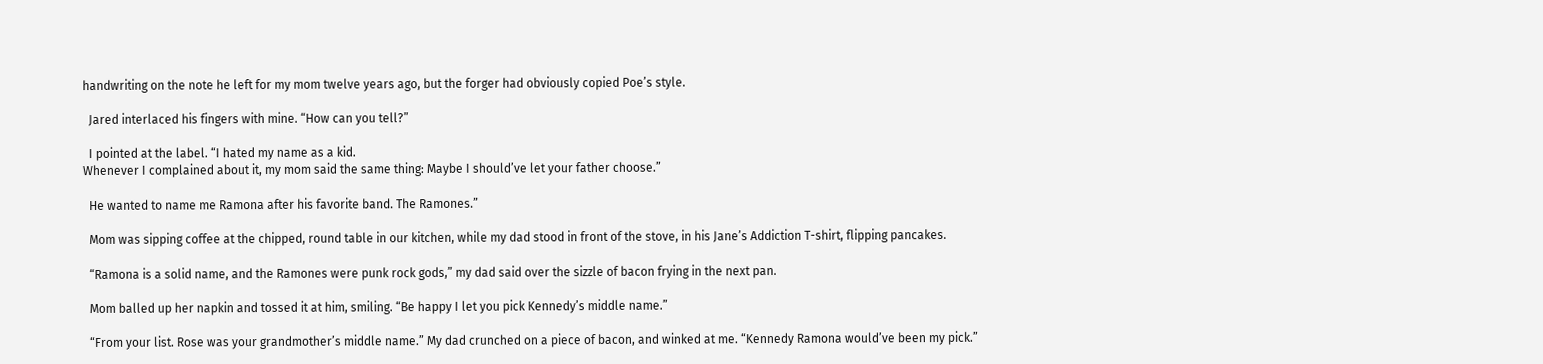handwriting on the note he left for my mom twelve years ago, but the forger had obviously copied Poe’s style.

  Jared interlaced his fingers with mine. “How can you tell?”

  I pointed at the label. “I hated my name as a kid.
Whenever I complained about it, my mom said the same thing: Maybe I should’ve let your father choose.”

  He wanted to name me Ramona after his favorite band. The Ramones.”

  Mom was sipping coffee at the chipped, round table in our kitchen, while my dad stood in front of the stove, in his Jane’s Addiction T-shirt, flipping pancakes.

  “Ramona is a solid name, and the Ramones were punk rock gods,” my dad said over the sizzle of bacon frying in the next pan.

  Mom balled up her napkin and tossed it at him, smiling. “Be happy I let you pick Kennedy’s middle name.”

  “From your list. Rose was your grandmother’s middle name.” My dad crunched on a piece of bacon, and winked at me. “Kennedy Ramona would’ve been my pick.”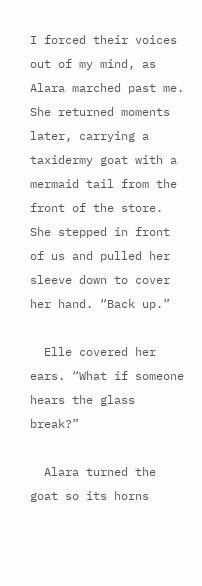I forced their voices out of my mind, as Alara marched past me. She returned moments later, carrying a taxidermy goat with a mermaid tail from the front of the store. She stepped in front of us and pulled her sleeve down to cover her hand. “Back up.”

  Elle covered her ears. “What if someone hears the glass break?”

  Alara turned the goat so its horns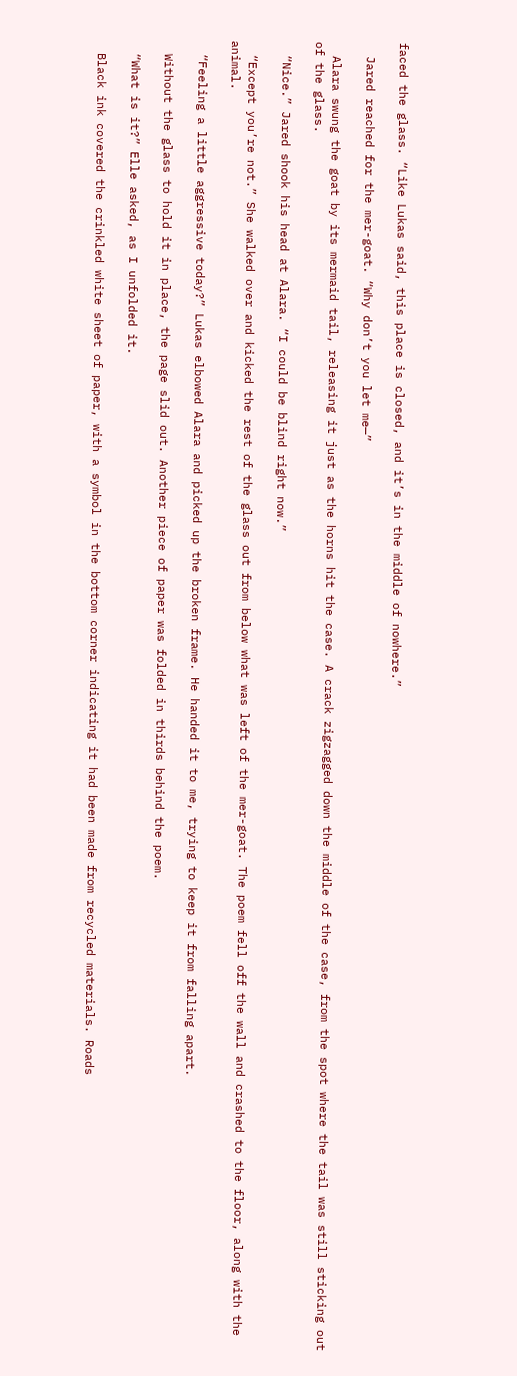faced the glass. “Like Lukas said, this place is closed, and it’s in the middle of nowhere.”

  Jared reached for the mer-goat. “Why don’t you let me—”

  Alara swung the goat by its mermaid tail, releasing it just as the horns hit the case. A crack zigzagged down the middle of the case, from the spot where the tail was still sticking out of the glass.

  “Nice.” Jared shook his head at Alara. “I could be blind right now.”

  “Except you’re not.” She walked over and kicked the rest of the glass out from below what was left of the mer-goat. The poem fell off the wall and crashed to the floor, along with the animal.

  “Feeling a little aggressive today?” Lukas elbowed Alara and picked up the broken frame. He handed it to me, trying to keep it from falling apart.

  Without the glass to hold it in place, the page slid out. Another piece of paper was folded in thirds behind the poem.

  “What is it?” Elle asked, as I unfolded it.

  Black ink covered the crinkled white sheet of paper, with a symbol in the bottom corner indicating it had been made from recycled materials. Roads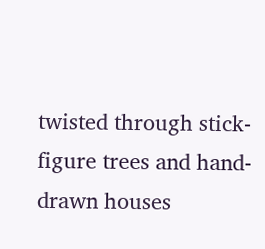twisted through stick-figure trees and hand-drawn houses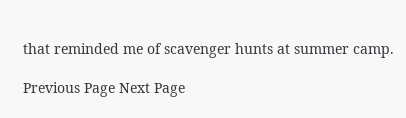that reminded me of scavenger hunts at summer camp.

Previous Page Next Page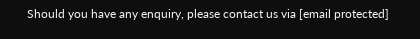Should you have any enquiry, please contact us via [email protected]